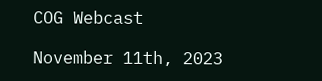COG Webcast

November 11th, 2023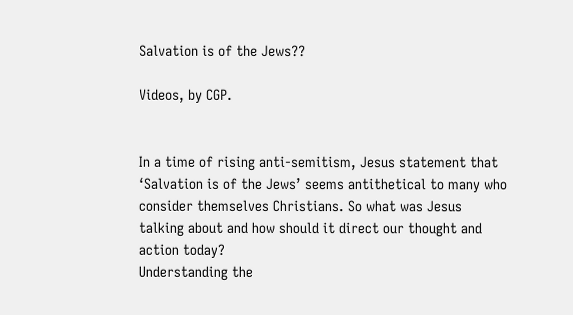Salvation is of the Jews??

Videos, by CGP.


In a time of rising anti-semitism, Jesus statement that ‘Salvation is of the Jews’ seems antithetical to many who consider themselves Christians. So what was Jesus talking about and how should it direct our thought and action today?
Understanding the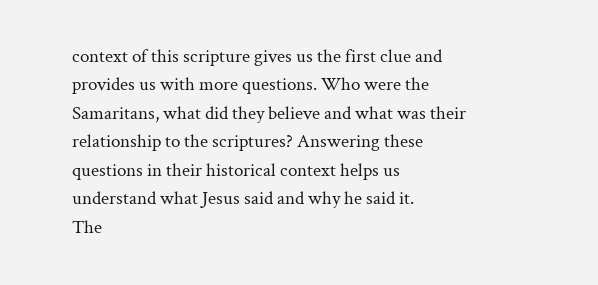context of this scripture gives us the first clue and provides us with more questions. Who were the Samaritans, what did they believe and what was their relationship to the scriptures? Answering these questions in their historical context helps us understand what Jesus said and why he said it.
The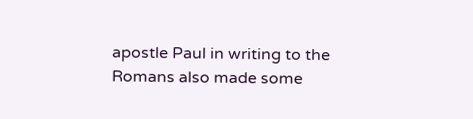apostle Paul in writing to the Romans also made some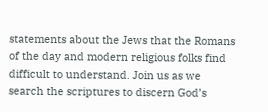statements about the Jews that the Romans of the day and modern religious folks find difficult to understand. Join us as we search the scriptures to discern God’s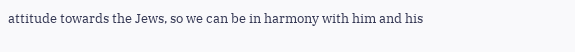attitude towards the Jews, so we can be in harmony with him and his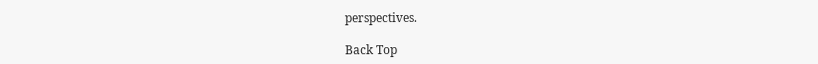perspectives.

Back Top